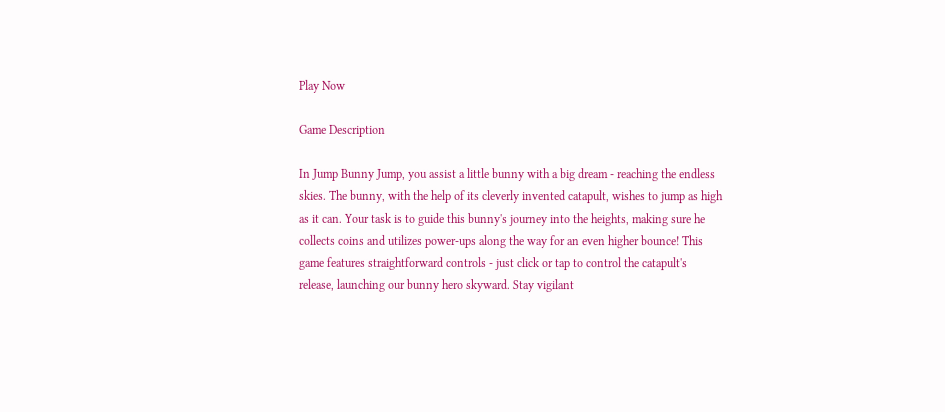Play Now

Game Description

In Jump Bunny Jump, you assist a little bunny with a big dream - reaching the endless skies. The bunny, with the help of its cleverly invented catapult, wishes to jump as high as it can. Your task is to guide this bunny's journey into the heights, making sure he collects coins and utilizes power-ups along the way for an even higher bounce! This game features straightforward controls - just click or tap to control the catapult's release, launching our bunny hero skyward. Stay vigilant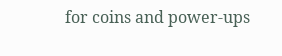for coins and power-ups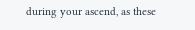during your ascend, as these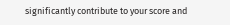significantly contribute to your score and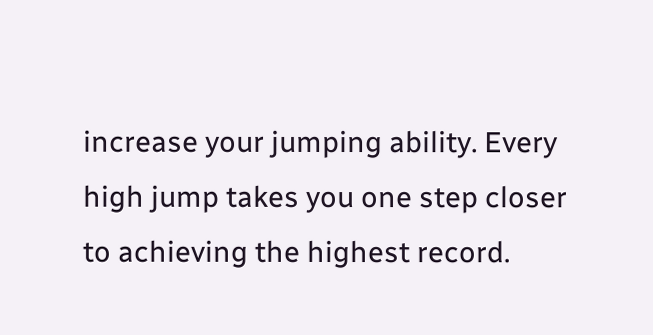increase your jumping ability. Every high jump takes you one step closer to achieving the highest record.